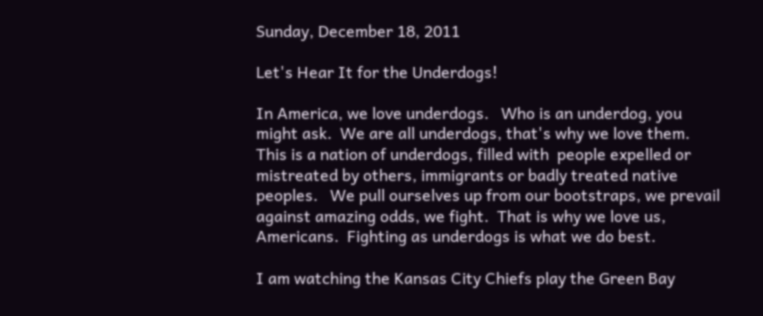Sunday, December 18, 2011

Let's Hear It for the Underdogs!

In America, we love underdogs.   Who is an underdog, you might ask.  We are all underdogs, that's why we love them.  This is a nation of underdogs, filled with  people expelled or mistreated by others, immigrants or badly treated native peoples.   We pull ourselves up from our bootstraps, we prevail against amazing odds, we fight.  That is why we love us, Americans.  Fighting as underdogs is what we do best.

I am watching the Kansas City Chiefs play the Green Bay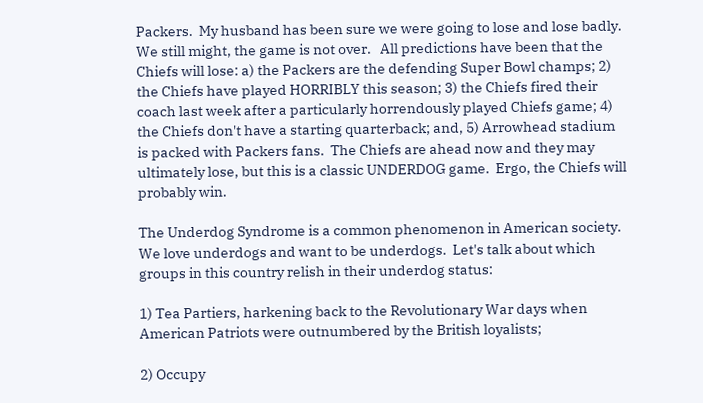Packers.  My husband has been sure we were going to lose and lose badly.  We still might, the game is not over.   All predictions have been that the Chiefs will lose: a) the Packers are the defending Super Bowl champs; 2) the Chiefs have played HORRIBLY this season; 3) the Chiefs fired their coach last week after a particularly horrendously played Chiefs game; 4) the Chiefs don't have a starting quarterback; and, 5) Arrowhead stadium is packed with Packers fans.  The Chiefs are ahead now and they may ultimately lose, but this is a classic UNDERDOG game.  Ergo, the Chiefs will probably win.

The Underdog Syndrome is a common phenomenon in American society. We love underdogs and want to be underdogs.  Let's talk about which groups in this country relish in their underdog status:

1) Tea Partiers, harkening back to the Revolutionary War days when American Patriots were outnumbered by the British loyalists;

2) Occupy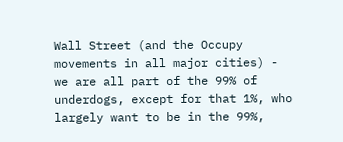Wall Street (and the Occupy movements in all major cities) - we are all part of the 99% of underdogs, except for that 1%, who largely want to be in the 99%,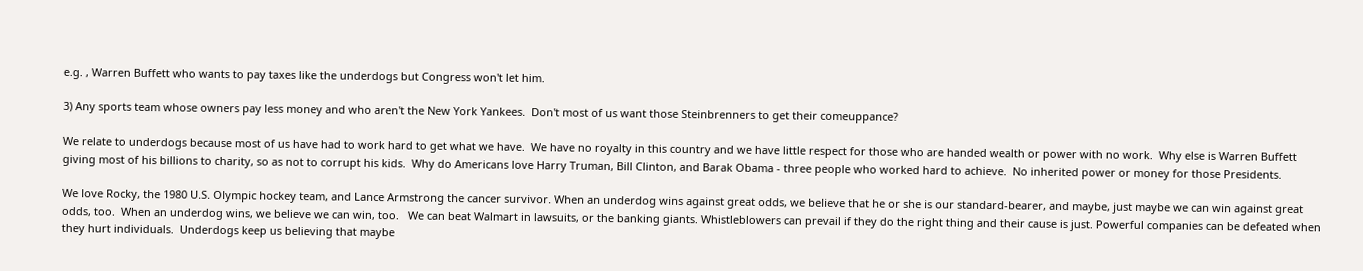e.g. , Warren Buffett who wants to pay taxes like the underdogs but Congress won't let him.

3) Any sports team whose owners pay less money and who aren't the New York Yankees.  Don't most of us want those Steinbrenners to get their comeuppance?

We relate to underdogs because most of us have had to work hard to get what we have.  We have no royalty in this country and we have little respect for those who are handed wealth or power with no work.  Why else is Warren Buffett giving most of his billions to charity, so as not to corrupt his kids.  Why do Americans love Harry Truman, Bill Clinton, and Barak Obama - three people who worked hard to achieve.  No inherited power or money for those Presidents.

We love Rocky, the 1980 U.S. Olympic hockey team, and Lance Armstrong the cancer survivor. When an underdog wins against great odds, we believe that he or she is our standard-bearer, and maybe, just maybe we can win against great odds, too.  When an underdog wins, we believe we can win, too.   We can beat Walmart in lawsuits, or the banking giants. Whistleblowers can prevail if they do the right thing and their cause is just. Powerful companies can be defeated when they hurt individuals.  Underdogs keep us believing that maybe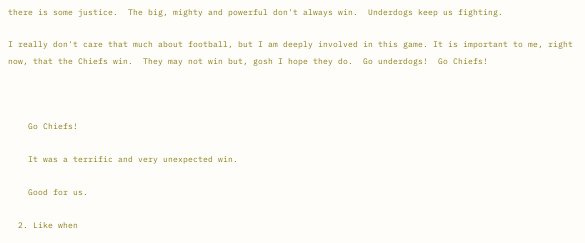there is some justice.  The big, mighty and powerful don't always win.  Underdogs keep us fighting.

I really don't care that much about football, but I am deeply involved in this game. It is important to me, right now, that the Chiefs win.  They may not win but, gosh I hope they do.  Go underdogs!  Go Chiefs!



    Go Chiefs!

    It was a terrific and very unexpected win.

    Good for us.

  2. Like when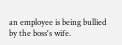an employee is being bullied by the boss's wife.